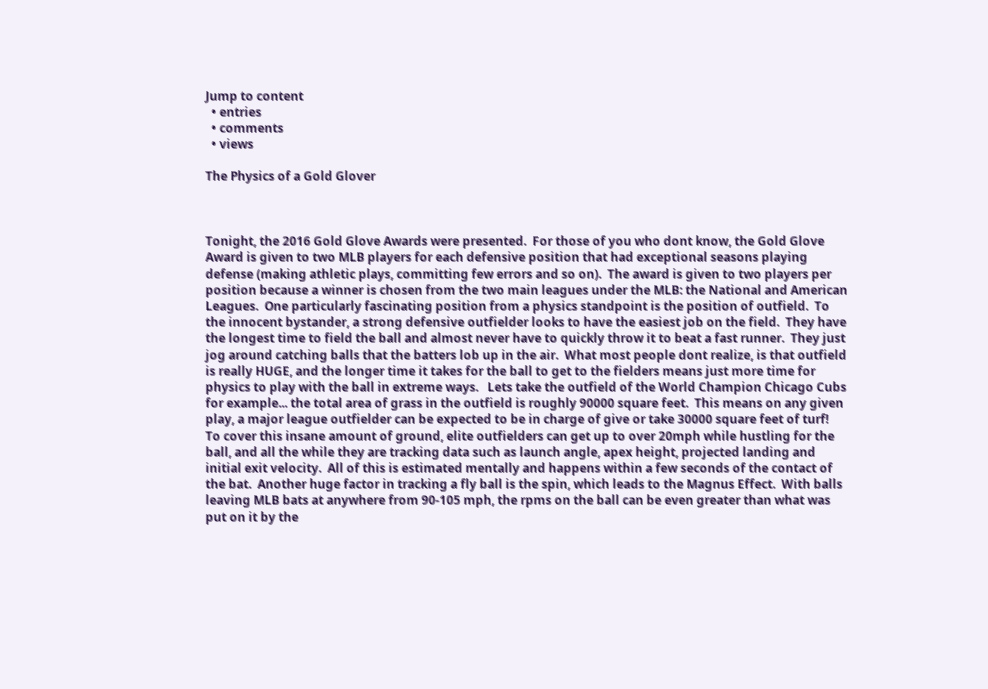Jump to content
  • entries
  • comments
  • views

The Physics of a Gold Glover



Tonight, the 2016 Gold Glove Awards were presented.  For those of you who dont know, the Gold Glove Award is given to two MLB players for each defensive position that had exceptional seasons playing defense (making athletic plays, committing few errors and so on).  The award is given to two players per position because a winner is chosen from the two main leagues under the MLB: the National and American Leagues.  One particularly fascinating position from a physics standpoint is the position of outfield.  To the innocent bystander, a strong defensive outfielder looks to have the easiest job on the field.  They have the longest time to field the ball and almost never have to quickly throw it to beat a fast runner.  They just jog around catching balls that the batters lob up in the air.  What most people dont realize, is that outfield is really HUGE, and the longer time it takes for the ball to get to the fielders means just more time for physics to play with the ball in extreme ways.   Lets take the outfield of the World Champion Chicago Cubs for example... the total area of grass in the outfield is roughly 90000 square feet.  This means on any given play, a major league outfielder can be expected to be in charge of give or take 30000 square feet of turf!  To cover this insane amount of ground, elite outfielders can get up to over 20mph while hustling for the ball, and all the while they are tracking data such as launch angle, apex height, projected landing and initial exit velocity.  All of this is estimated mentally and happens within a few seconds of the contact of the bat.  Another huge factor in tracking a fly ball is the spin, which leads to the Magnus Effect.  With balls leaving MLB bats at anywhere from 90-105 mph, the rpms on the ball can be even greater than what was put on it by the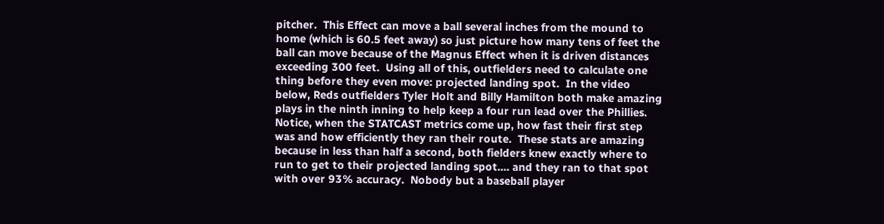pitcher.  This Effect can move a ball several inches from the mound to home (which is 60.5 feet away) so just picture how many tens of feet the ball can move because of the Magnus Effect when it is driven distances exceeding 300 feet.  Using all of this, outfielders need to calculate one thing before they even move: projected landing spot.  In the video below, Reds outfielders Tyler Holt and Billy Hamilton both make amazing plays in the ninth inning to help keep a four run lead over the Phillies.  Notice, when the STATCAST metrics come up, how fast their first step was and how efficiently they ran their route.  These stats are amazing because in less than half a second, both fielders knew exactly where to run to get to their projected landing spot.... and they ran to that spot with over 93% accuracy.  Nobody but a baseball player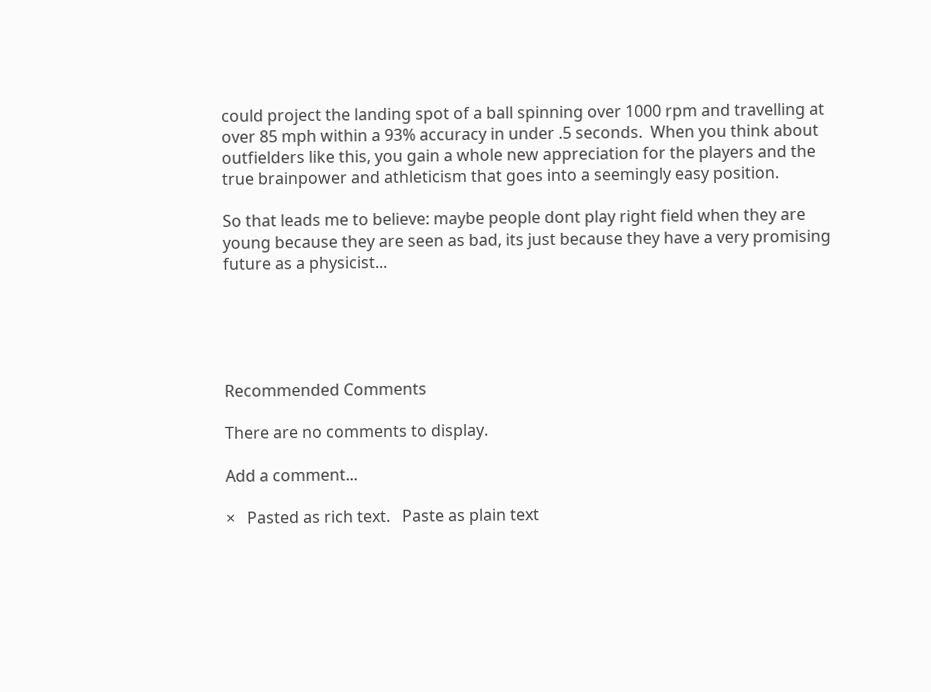could project the landing spot of a ball spinning over 1000 rpm and travelling at over 85 mph within a 93% accuracy in under .5 seconds.  When you think about outfielders like this, you gain a whole new appreciation for the players and the true brainpower and athleticism that goes into a seemingly easy position.

So that leads me to believe: maybe people dont play right field when they are young because they are seen as bad, its just because they have a very promising future as a physicist...





Recommended Comments

There are no comments to display.

Add a comment...

×   Pasted as rich text.   Paste as plain text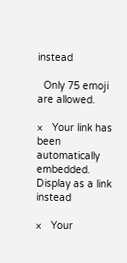instead

  Only 75 emoji are allowed.

×   Your link has been automatically embedded.   Display as a link instead

×   Your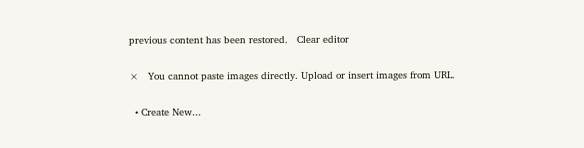previous content has been restored.   Clear editor

×   You cannot paste images directly. Upload or insert images from URL.

  • Create New...